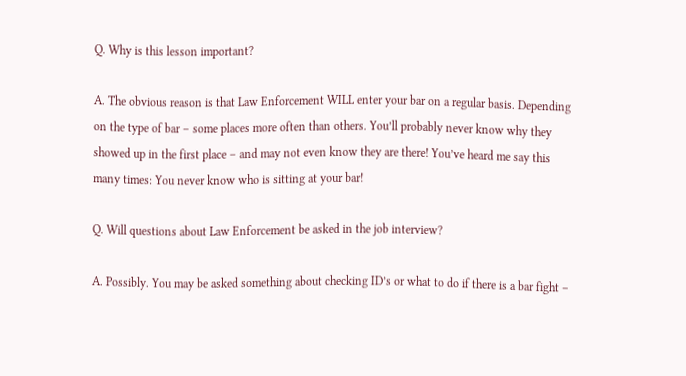Q. Why is this lesson important?

A. The obvious reason is that Law Enforcement WILL enter your bar on a regular basis. Depending on the type of bar – some places more often than others. You’ll probably never know why they showed up in the first place – and may not even know they are there! You’ve heard me say this many times: You never know who is sitting at your bar!

Q. Will questions about Law Enforcement be asked in the job interview?

A. Possibly. You may be asked something about checking ID’s or what to do if there is a bar fight –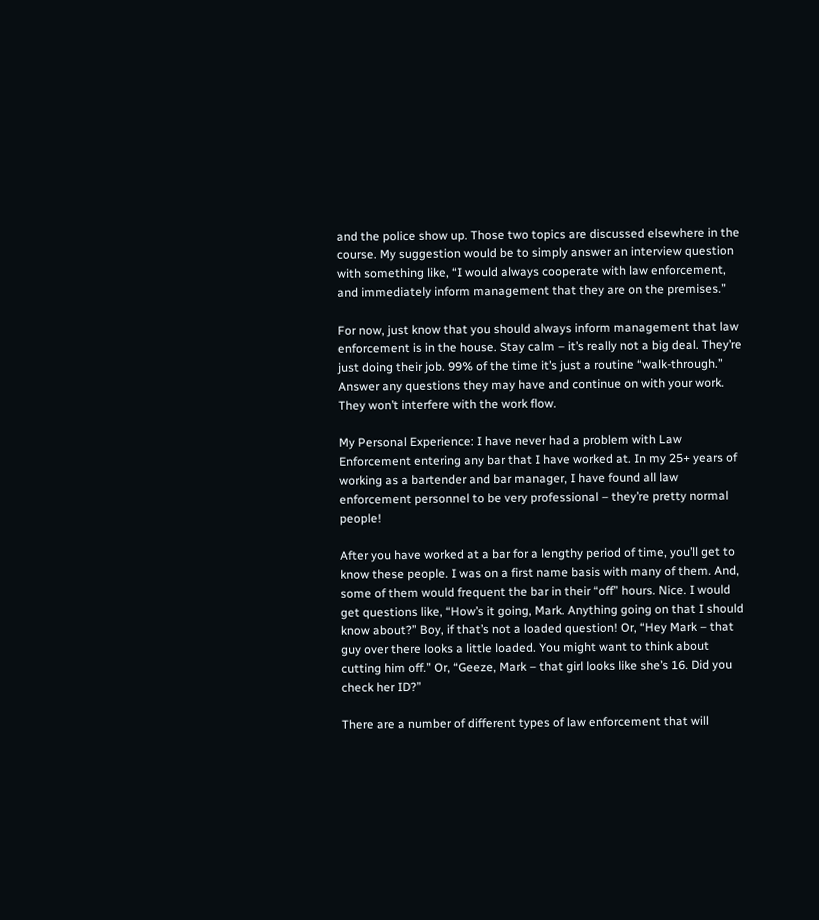and the police show up. Those two topics are discussed elsewhere in the course. My suggestion would be to simply answer an interview question with something like, “I would always cooperate with law enforcement, and immediately inform management that they are on the premises.”

For now, just know that you should always inform management that law enforcement is in the house. Stay calm – it’s really not a big deal. They’re just doing their job. 99% of the time it’s just a routine “walk-through.” Answer any questions they may have and continue on with your work. They won’t interfere with the work flow.

My Personal Experience: I have never had a problem with Law Enforcement entering any bar that I have worked at. In my 25+ years of working as a bartender and bar manager, I have found all law enforcement personnel to be very professional – they’re pretty normal people!

After you have worked at a bar for a lengthy period of time, you’ll get to know these people. I was on a first name basis with many of them. And, some of them would frequent the bar in their “off” hours. Nice. I would get questions like, “How’s it going, Mark. Anything going on that I should know about?” Boy, if that’s not a loaded question! Or, “Hey Mark – that guy over there looks a little loaded. You might want to think about cutting him off.” Or, “Geeze, Mark – that girl looks like she’s 16. Did you check her ID?”

There are a number of different types of law enforcement that will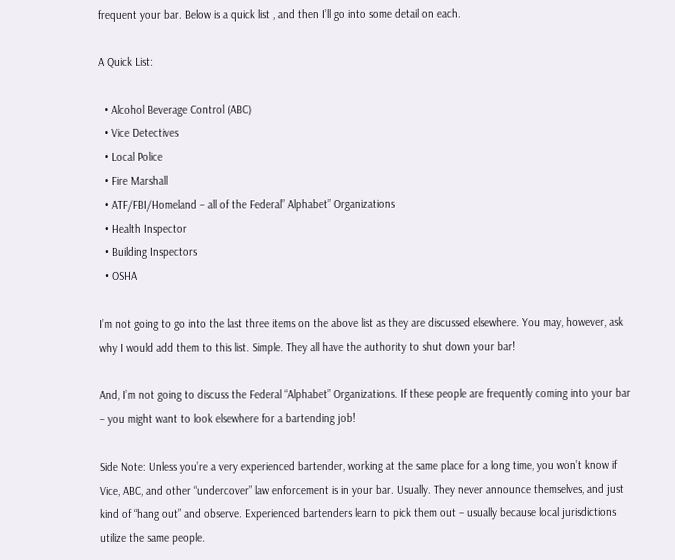frequent your bar. Below is a quick list , and then I’ll go into some detail on each.

A Quick List:

  • Alcohol Beverage Control (ABC)
  • Vice Detectives
  • Local Police
  • Fire Marshall
  • ATF/FBI/Homeland – all of the Federal” Alphabet” Organizations
  • Health Inspector
  • Building Inspectors
  • OSHA

I’m not going to go into the last three items on the above list as they are discussed elsewhere. You may, however, ask why I would add them to this list. Simple. They all have the authority to shut down your bar!

And, I’m not going to discuss the Federal “Alphabet” Organizations. If these people are frequently coming into your bar – you might want to look elsewhere for a bartending job!

Side Note: Unless you’re a very experienced bartender, working at the same place for a long time, you won’t know if Vice, ABC, and other “undercover” law enforcement is in your bar. Usually. They never announce themselves, and just kind of “hang out” and observe. Experienced bartenders learn to pick them out – usually because local jurisdictions utilize the same people.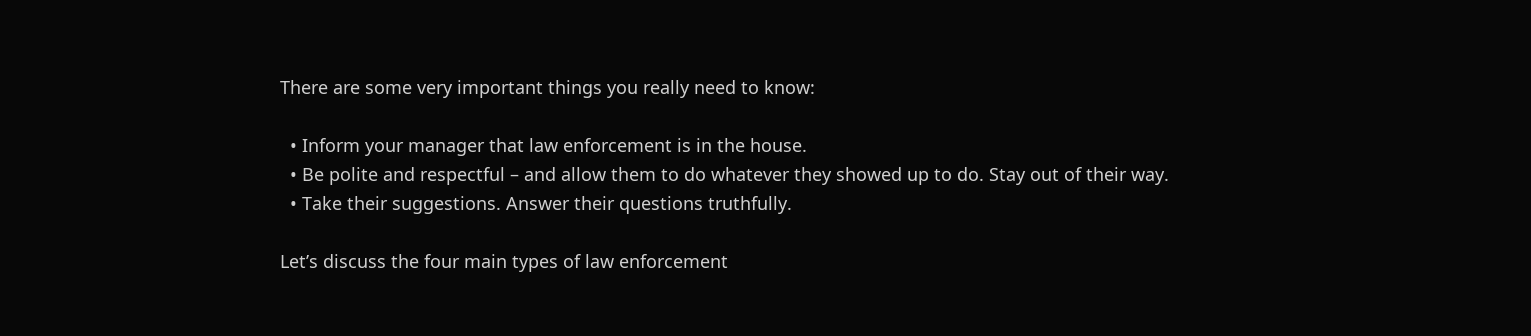There are some very important things you really need to know:

  • Inform your manager that law enforcement is in the house.
  • Be polite and respectful – and allow them to do whatever they showed up to do. Stay out of their way.
  • Take their suggestions. Answer their questions truthfully.

Let’s discuss the four main types of law enforcement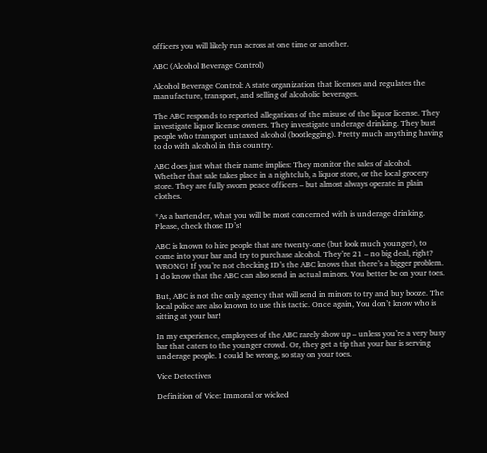officers you will likely run across at one time or another.

ABC (Alcohol Beverage Control)

Alcohol Beverage Control: A state organization that licenses and regulates the manufacture, transport, and selling of alcoholic beverages.

The ABC responds to reported allegations of the misuse of the liquor license. They investigate liquor license owners. They investigate underage drinking. They bust people who transport untaxed alcohol (bootlegging). Pretty much anything having to do with alcohol in this country.

ABC does just what their name implies: They monitor the sales of alcohol. Whether that sale takes place in a nightclub, a liquor store, or the local grocery store. They are fully sworn peace officers – but almost always operate in plain clothes.

*As a bartender, what you will be most concerned with is underage drinking. Please, check those ID’s!

ABC is known to hire people that are twenty-one (but look much younger), to come into your bar and try to purchase alcohol. They’re 21 – no big deal, right? WRONG! If you’re not checking ID’s the ABC knows that there’s a bigger problem. I do know that the ABC can also send in actual minors. You better be on your toes.

But, ABC is not the only agency that will send in minors to try and buy booze. The local police are also known to use this tactic. Once again, You don’t know who is sitting at your bar!

In my experience, employees of the ABC rarely show up – unless you’re a very busy bar that caters to the younger crowd. Or, they get a tip that your bar is serving underage people. I could be wrong, so stay on your toes.

Vice Detectives

Definition of Vice: Immoral or wicked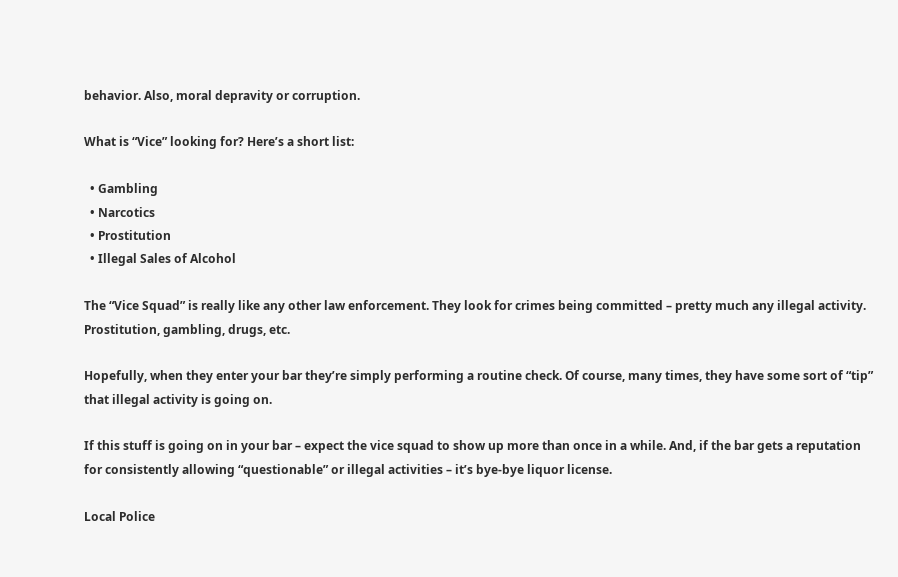behavior. Also, moral depravity or corruption.

What is “Vice” looking for? Here’s a short list:

  • Gambling
  • Narcotics
  • Prostitution
  • Illegal Sales of Alcohol

The “Vice Squad” is really like any other law enforcement. They look for crimes being committed – pretty much any illegal activity. Prostitution, gambling, drugs, etc.

Hopefully, when they enter your bar they’re simply performing a routine check. Of course, many times, they have some sort of “tip” that illegal activity is going on.

If this stuff is going on in your bar – expect the vice squad to show up more than once in a while. And, if the bar gets a reputation for consistently allowing “questionable” or illegal activities – it’s bye-bye liquor license.

Local Police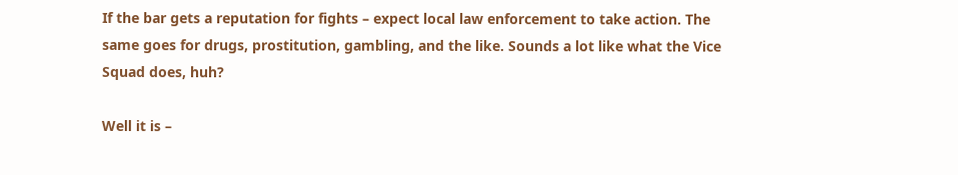If the bar gets a reputation for fights – expect local law enforcement to take action. The same goes for drugs, prostitution, gambling, and the like. Sounds a lot like what the Vice Squad does, huh?

Well it is –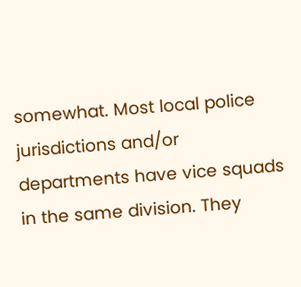somewhat. Most local police jurisdictions and/or departments have vice squads in the same division. They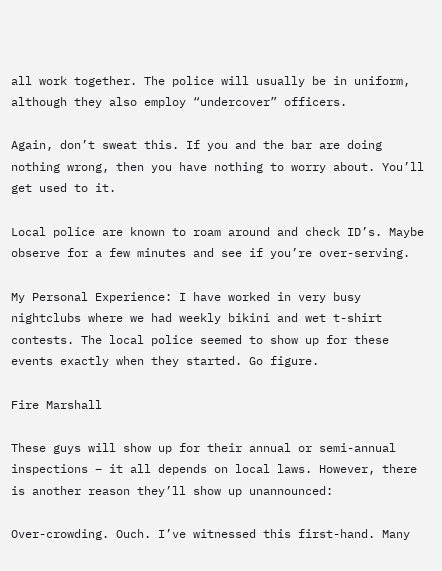all work together. The police will usually be in uniform, although they also employ “undercover” officers.

Again, don’t sweat this. If you and the bar are doing nothing wrong, then you have nothing to worry about. You’ll get used to it.

Local police are known to roam around and check ID’s. Maybe observe for a few minutes and see if you’re over-serving.

My Personal Experience: I have worked in very busy nightclubs where we had weekly bikini and wet t-shirt contests. The local police seemed to show up for these events exactly when they started. Go figure.

Fire Marshall

These guys will show up for their annual or semi-annual inspections – it all depends on local laws. However, there is another reason they’ll show up unannounced:

Over-crowding. Ouch. I’ve witnessed this first-hand. Many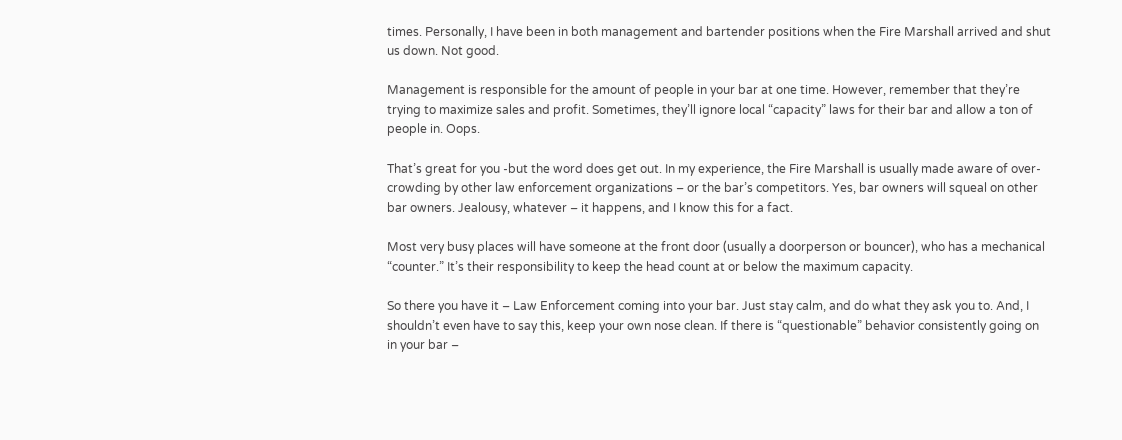times. Personally, I have been in both management and bartender positions when the Fire Marshall arrived and shut us down. Not good.

Management is responsible for the amount of people in your bar at one time. However, remember that they’re trying to maximize sales and profit. Sometimes, they’ll ignore local “capacity” laws for their bar and allow a ton of people in. Oops.

That’s great for you -but the word does get out. In my experience, the Fire Marshall is usually made aware of over-crowding by other law enforcement organizations – or the bar’s competitors. Yes, bar owners will squeal on other bar owners. Jealousy, whatever – it happens, and I know this for a fact.

Most very busy places will have someone at the front door (usually a doorperson or bouncer), who has a mechanical “counter.” It’s their responsibility to keep the head count at or below the maximum capacity.

So there you have it – Law Enforcement coming into your bar. Just stay calm, and do what they ask you to. And, I shouldn’t even have to say this, keep your own nose clean. If there is “questionable” behavior consistently going on in your bar –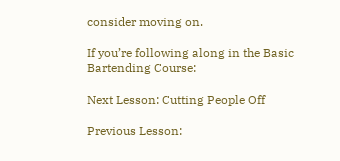consider moving on.

If you’re following along in the Basic Bartending Course:

Next Lesson: Cutting People Off

Previous Lesson: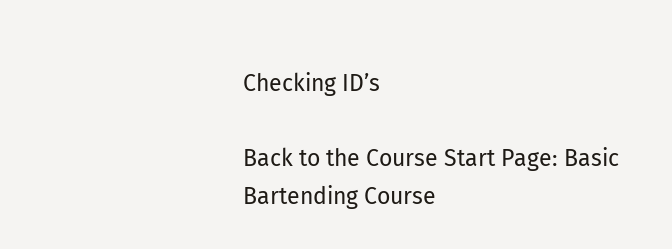Checking ID’s

Back to the Course Start Page: Basic Bartending Course